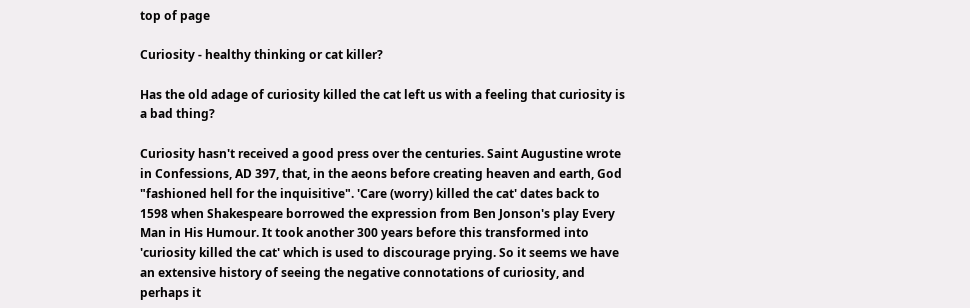top of page

Curiosity - healthy thinking or cat killer?

Has the old adage of curiosity killed the cat left us with a feeling that curiosity is a bad thing?

Curiosity hasn't received a good press over the centuries. Saint Augustine wrote in Confessions, AD 397, that, in the aeons before creating heaven and earth, God "fashioned hell for the inquisitive". 'Care (worry) killed the cat' dates back to 1598 when Shakespeare borrowed the expression from Ben Jonson's play Every Man in His Humour. It took another 300 years before this transformed into 'curiosity killed the cat' which is used to discourage prying. So it seems we have an extensive history of seeing the negative connotations of curiosity, and perhaps it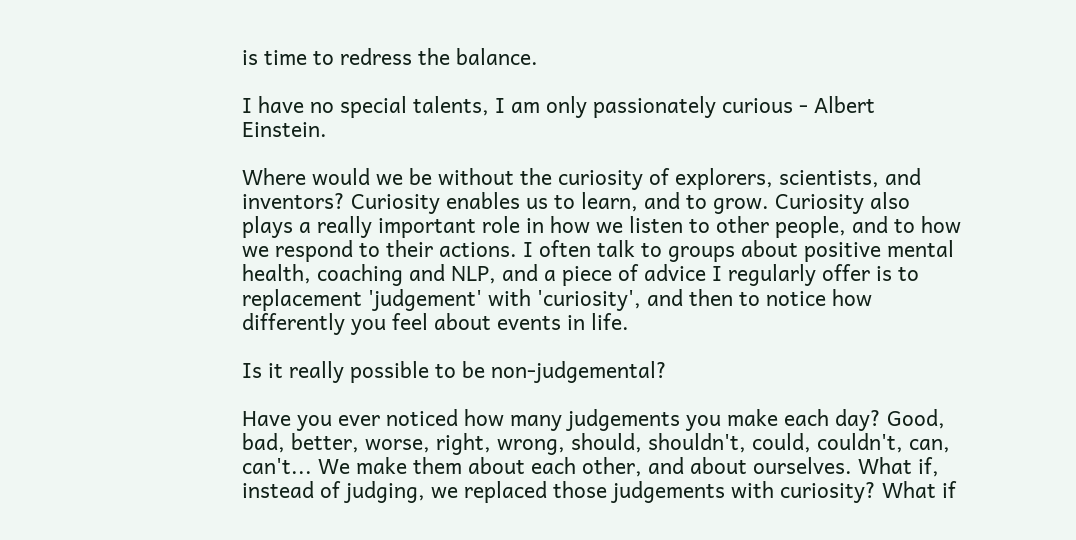is time to redress the balance.

I have no special talents, I am only passionately curious - Albert Einstein.

Where would we be without the curiosity of explorers, scientists, and inventors? Curiosity enables us to learn, and to grow. Curiosity also plays a really important role in how we listen to other people, and to how we respond to their actions. I often talk to groups about positive mental health, coaching and NLP, and a piece of advice I regularly offer is to replacement 'judgement' with 'curiosity', and then to notice how differently you feel about events in life.

Is it really possible to be non-judgemental?

Have you ever noticed how many judgements you make each day? Good, bad, better, worse, right, wrong, should, shouldn't, could, couldn't, can, can't... We make them about each other, and about ourselves. What if, instead of judging, we replaced those judgements with curiosity? What if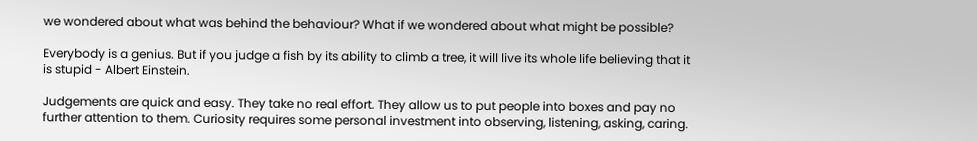we wondered about what was behind the behaviour? What if we wondered about what might be possible?

Everybody is a genius. But if you judge a fish by its ability to climb a tree, it will live its whole life believing that it is stupid - Albert Einstein.

Judgements are quick and easy. They take no real effort. They allow us to put people into boxes and pay no further attention to them. Curiosity requires some personal investment into observing, listening, asking, caring.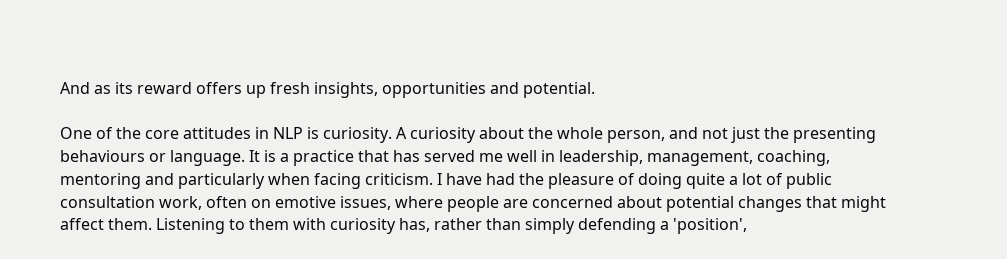And as its reward offers up fresh insights, opportunities and potential.

One of the core attitudes in NLP is curiosity. A curiosity about the whole person, and not just the presenting behaviours or language. It is a practice that has served me well in leadership, management, coaching, mentoring and particularly when facing criticism. I have had the pleasure of doing quite a lot of public consultation work, often on emotive issues, where people are concerned about potential changes that might affect them. Listening to them with curiosity has, rather than simply defending a 'position',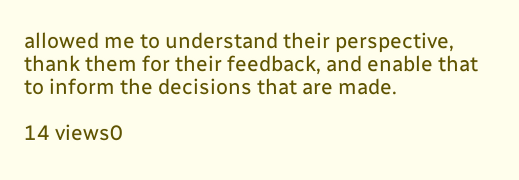allowed me to understand their perspective, thank them for their feedback, and enable that to inform the decisions that are made.

14 views0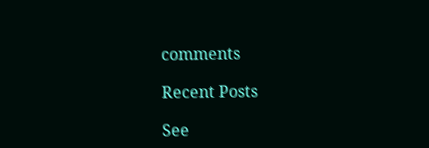comments

Recent Posts

See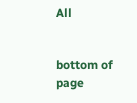All


bottom of page